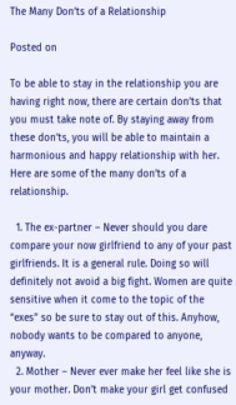The Many Don’ts of a Relationship

Posted on

To be able to stay in the relationship you are having right now, there are certain don’ts that you must take note of. By staying away from these don’ts, you will be able to maintain a harmonious and happy relationship with her. Here are some of the many don’ts of a relationship.

  1. The ex-partner – Never should you dare compare your now girlfriend to any of your past girlfriends. It is a general rule. Doing so will definitely not avoid a big fight. Women are quite sensitive when it come to the topic of the “exes” so be sure to stay out of this. Anyhow, nobody wants to be compared to anyone, anyway.
  2. Mother – Never ever make her feel like she is your mother. Don’t make your girl get confused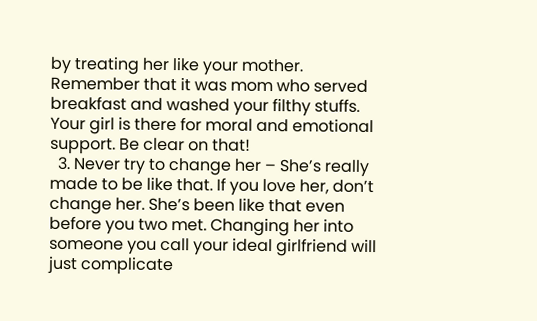by treating her like your mother. Remember that it was mom who served breakfast and washed your filthy stuffs. Your girl is there for moral and emotional support. Be clear on that!
  3. Never try to change her – She’s really made to be like that. If you love her, don’t change her. She’s been like that even before you two met. Changing her into someone you call your ideal girlfriend will just complicate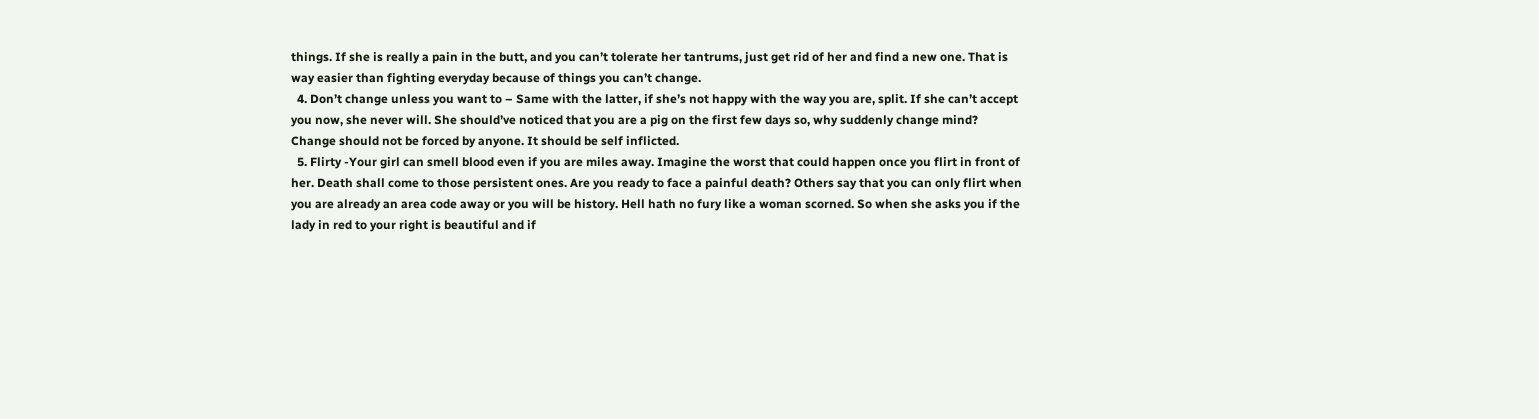things. If she is really a pain in the butt, and you can’t tolerate her tantrums, just get rid of her and find a new one. That is way easier than fighting everyday because of things you can’t change.
  4. Don’t change unless you want to – Same with the latter, if she’s not happy with the way you are, split. If she can’t accept you now, she never will. She should’ve noticed that you are a pig on the first few days so, why suddenly change mind? Change should not be forced by anyone. It should be self inflicted.
  5. Flirty -Your girl can smell blood even if you are miles away. Imagine the worst that could happen once you flirt in front of her. Death shall come to those persistent ones. Are you ready to face a painful death? Others say that you can only flirt when you are already an area code away or you will be history. Hell hath no fury like a woman scorned. So when she asks you if the lady in red to your right is beautiful and if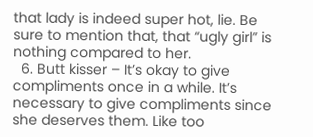that lady is indeed super hot, lie. Be sure to mention that, that “ugly girl” is nothing compared to her.
  6. Butt kisser – It’s okay to give compliments once in a while. It’s necessary to give compliments since she deserves them. Like too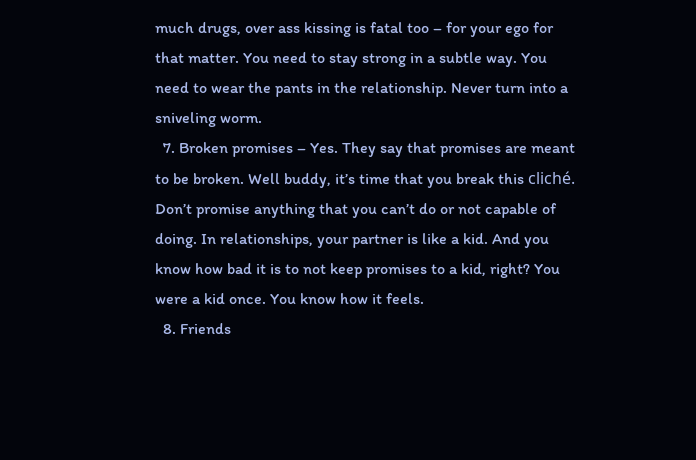much drugs, over ass kissing is fatal too – for your ego for that matter. You need to stay strong in a subtle way. You need to wear the pants in the relationship. Never turn into a sniveling worm.
  7. Broken promises – Yes. They say that promises are meant to be broken. Well buddy, it’s time that you break this cliché. Don’t promise anything that you can’t do or not capable of doing. In relationships, your partner is like a kid. And you know how bad it is to not keep promises to a kid, right? You were a kid once. You know how it feels.
  8. Friends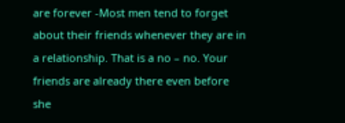are forever -Most men tend to forget about their friends whenever they are in a relationship. That is a no – no. Your friends are already there even before she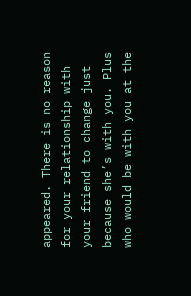appeared. There is no reason for your relationship with your friend to change just because she’s with you. Plus who would be with you at the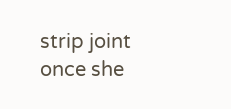strip joint once she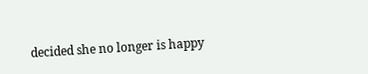decided she no longer is happy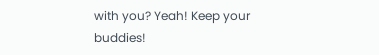with you? Yeah! Keep your buddies!